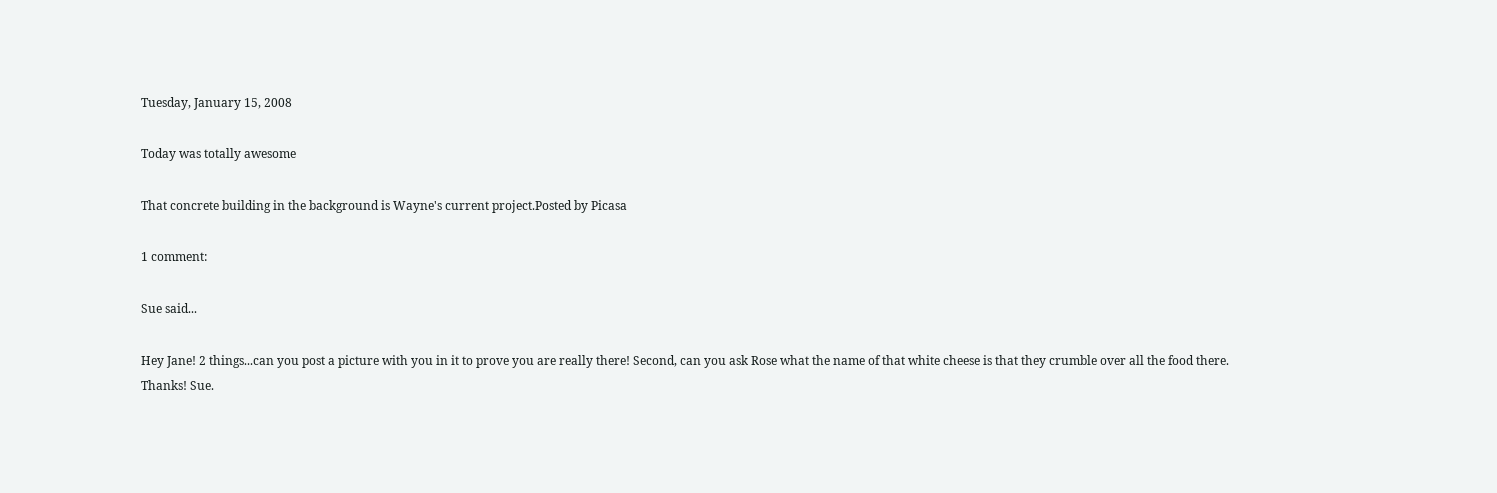Tuesday, January 15, 2008

Today was totally awesome

That concrete building in the background is Wayne's current project.Posted by Picasa

1 comment:

Sue said...

Hey Jane! 2 things...can you post a picture with you in it to prove you are really there! Second, can you ask Rose what the name of that white cheese is that they crumble over all the food there. Thanks! Sue.